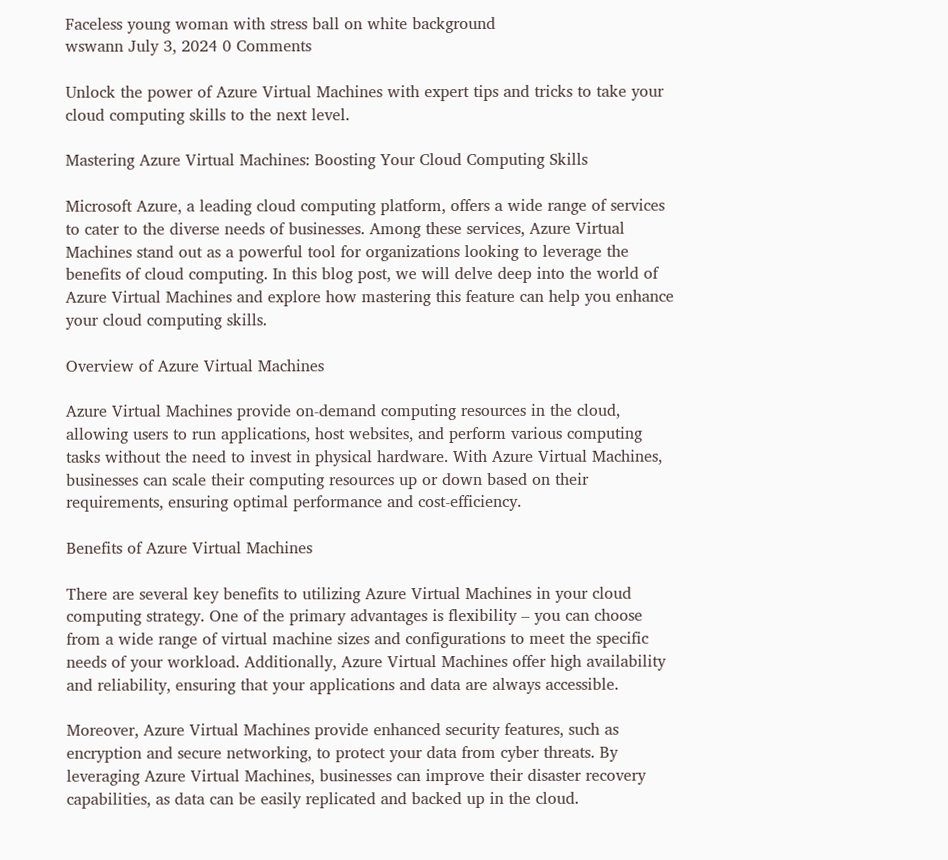Faceless young woman with stress ball on white background
wswann July 3, 2024 0 Comments

Unlock the power of Azure Virtual Machines with expert tips and tricks to take your cloud computing skills to the next level.

Mastering Azure Virtual Machines: Boosting Your Cloud Computing Skills

Microsoft Azure, a leading cloud computing platform, offers a wide range of services to cater to the diverse needs of businesses. Among these services, Azure Virtual Machines stand out as a powerful tool for organizations looking to leverage the benefits of cloud computing. In this blog post, we will delve deep into the world of Azure Virtual Machines and explore how mastering this feature can help you enhance your cloud computing skills.

Overview of Azure Virtual Machines

Azure Virtual Machines provide on-demand computing resources in the cloud, allowing users to run applications, host websites, and perform various computing tasks without the need to invest in physical hardware. With Azure Virtual Machines, businesses can scale their computing resources up or down based on their requirements, ensuring optimal performance and cost-efficiency.

Benefits of Azure Virtual Machines

There are several key benefits to utilizing Azure Virtual Machines in your cloud computing strategy. One of the primary advantages is flexibility – you can choose from a wide range of virtual machine sizes and configurations to meet the specific needs of your workload. Additionally, Azure Virtual Machines offer high availability and reliability, ensuring that your applications and data are always accessible.

Moreover, Azure Virtual Machines provide enhanced security features, such as encryption and secure networking, to protect your data from cyber threats. By leveraging Azure Virtual Machines, businesses can improve their disaster recovery capabilities, as data can be easily replicated and backed up in the cloud.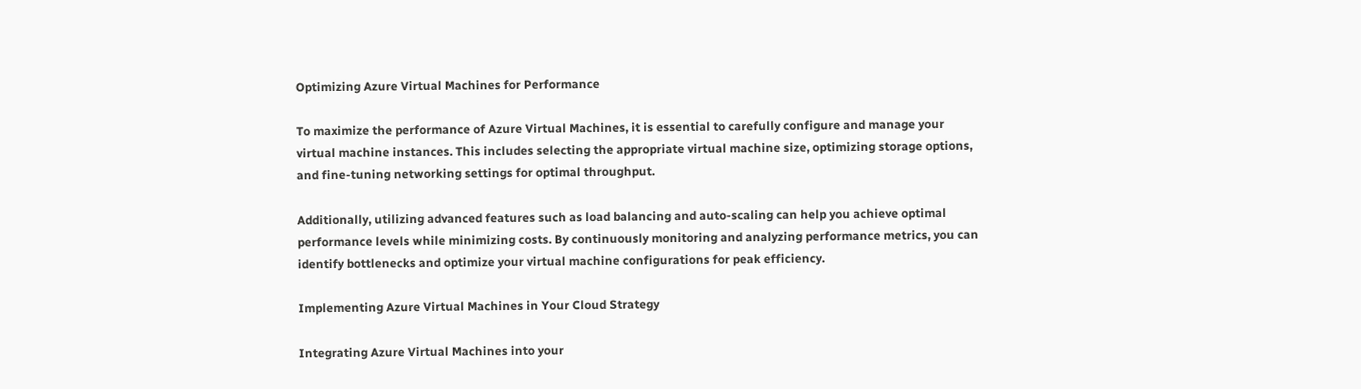Optimizing Azure Virtual Machines for Performance

To maximize the performance of Azure Virtual Machines, it is essential to carefully configure and manage your virtual machine instances. This includes selecting the appropriate virtual machine size, optimizing storage options, and fine-tuning networking settings for optimal throughput.

Additionally, utilizing advanced features such as load balancing and auto-scaling can help you achieve optimal performance levels while minimizing costs. By continuously monitoring and analyzing performance metrics, you can identify bottlenecks and optimize your virtual machine configurations for peak efficiency.

Implementing Azure Virtual Machines in Your Cloud Strategy

Integrating Azure Virtual Machines into your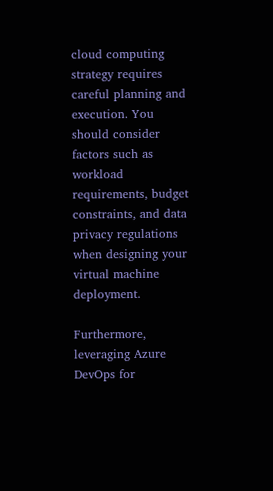cloud computing strategy requires careful planning and execution. You should consider factors such as workload requirements, budget constraints, and data privacy regulations when designing your virtual machine deployment.

Furthermore, leveraging Azure DevOps for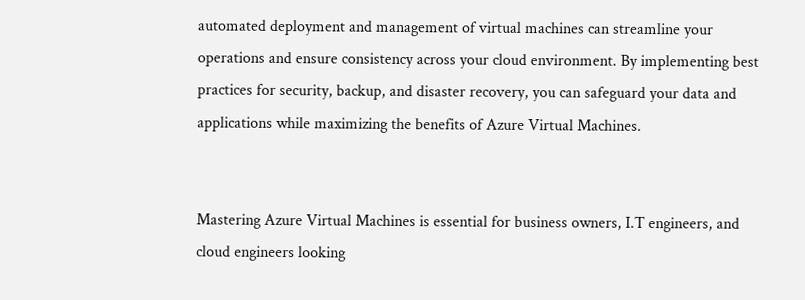automated deployment and management of virtual machines can streamline your operations and ensure consistency across your cloud environment. By implementing best practices for security, backup, and disaster recovery, you can safeguard your data and applications while maximizing the benefits of Azure Virtual Machines.


Mastering Azure Virtual Machines is essential for business owners, I.T engineers, and cloud engineers looking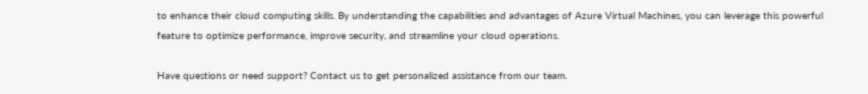to enhance their cloud computing skills. By understanding the capabilities and advantages of Azure Virtual Machines, you can leverage this powerful feature to optimize performance, improve security, and streamline your cloud operations.

Have questions or need support? Contact us to get personalized assistance from our team.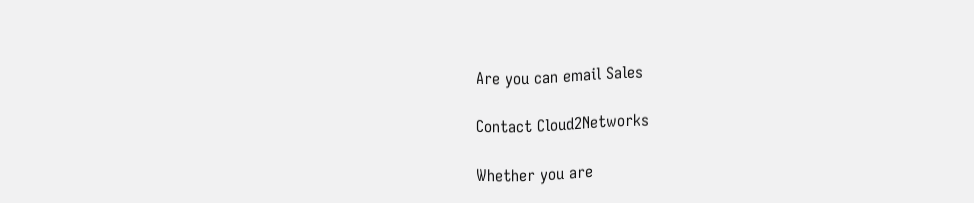Are you can email Sales

Contact Cloud2Networks

Whether you are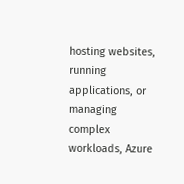hosting websites, running applications, or managing complex workloads, Azure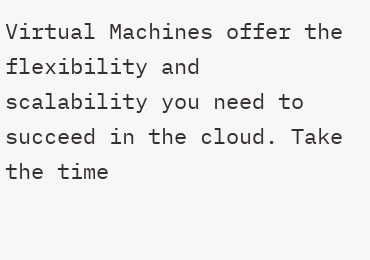Virtual Machines offer the flexibility and scalability you need to succeed in the cloud. Take the time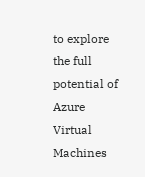to explore the full potential of Azure Virtual Machines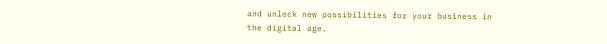and unlock new possibilities for your business in the digital age.